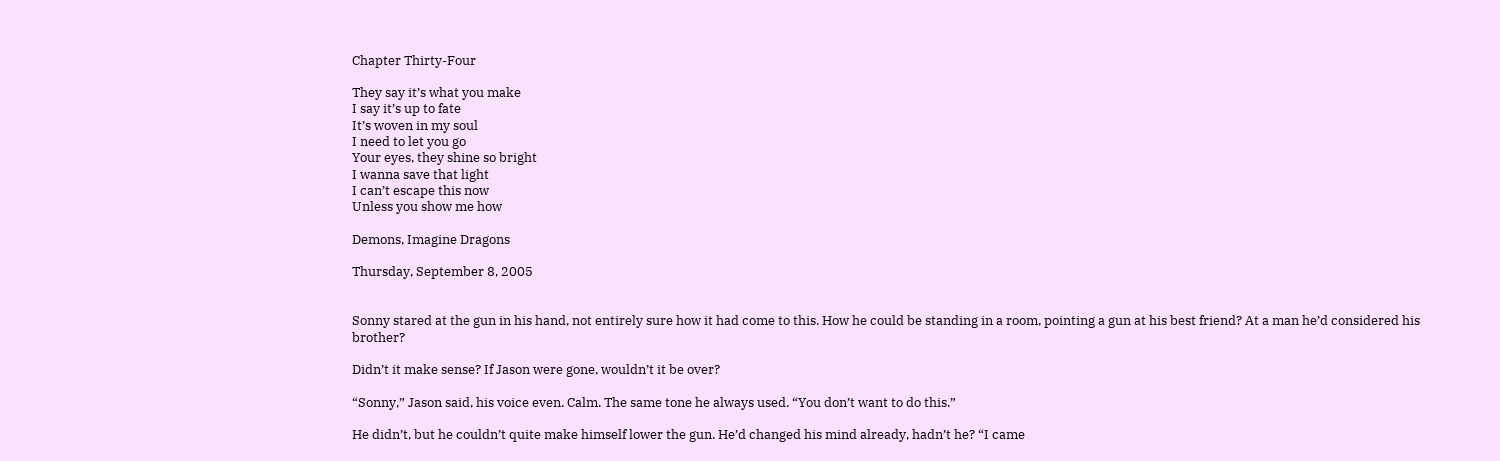Chapter Thirty-Four

They say it’s what you make
I say it’s up to fate
It’s woven in my soul
I need to let you go
Your eyes, they shine so bright
I wanna save that light
I can’t escape this now
Unless you show me how

Demons, Imagine Dragons

Thursday, September 8, 2005


Sonny stared at the gun in his hand, not entirely sure how it had come to this. How he could be standing in a room, pointing a gun at his best friend? At a man he’d considered his brother?

Didn’t it make sense? If Jason were gone, wouldn’t it be over?

“Sonny,” Jason said, his voice even. Calm. The same tone he always used. “You don’t want to do this.”

He didn’t, but he couldn’t quite make himself lower the gun. He’d changed his mind already, hadn’t he? “I came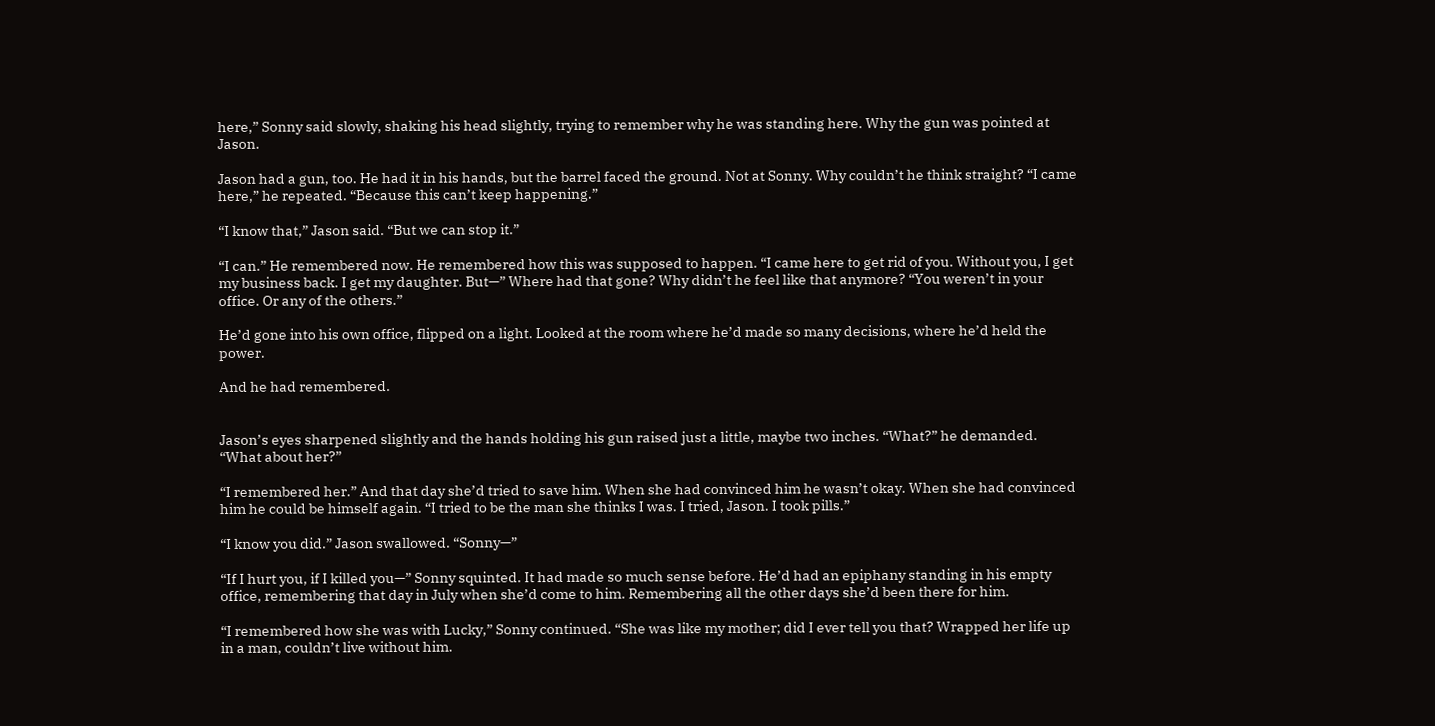here,” Sonny said slowly, shaking his head slightly, trying to remember why he was standing here. Why the gun was pointed at Jason.

Jason had a gun, too. He had it in his hands, but the barrel faced the ground. Not at Sonny. Why couldn’t he think straight? “I came here,” he repeated. “Because this can’t keep happening.”

“I know that,” Jason said. “But we can stop it.”

“I can.” He remembered now. He remembered how this was supposed to happen. “I came here to get rid of you. Without you, I get my business back. I get my daughter. But—” Where had that gone? Why didn’t he feel like that anymore? “You weren’t in your office. Or any of the others.”

He’d gone into his own office, flipped on a light. Looked at the room where he’d made so many decisions, where he’d held the power.

And he had remembered.


Jason’s eyes sharpened slightly and the hands holding his gun raised just a little, maybe two inches. “What?” he demanded. “What about her?”

“I remembered her.” And that day she’d tried to save him. When she had convinced him he wasn’t okay. When she had convinced him he could be himself again. “I tried to be the man she thinks I was. I tried, Jason. I took pills.”

“I know you did.” Jason swallowed. “Sonny—”

“If I hurt you, if I killed you—” Sonny squinted. It had made so much sense before. He’d had an epiphany standing in his empty office, remembering that day in July when she’d come to him. Remembering all the other days she’d been there for him.

“I remembered how she was with Lucky,” Sonny continued. “She was like my mother; did I ever tell you that? Wrapped her life up in a man, couldn’t live without him.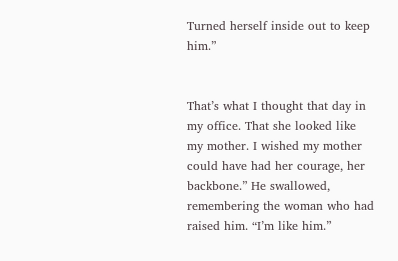Turned herself inside out to keep him.”


That’s what I thought that day in my office. That she looked like my mother. I wished my mother could have had her courage, her backbone.” He swallowed, remembering the woman who had raised him. “I’m like him.”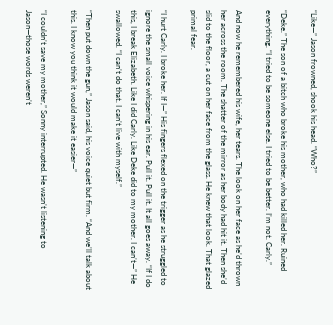“Like—” Jason frowned, shook his head. “Who?”

“Deke.” The son of a bitch who broke his mother, who had killed her. Ruined everything. “I tried to be someone else. I tried to be better. I’m not. Carly.”

And now he remembered his wife, her tears. The look on her face as he’d thrown her across the room. The shatter of the mirror as her body had hit it. Then she’d slid to the floor, a cut on her face from the glass. He knew that look. That glazed primal fear.

“I hurt Carly. I broke her. If I—” His fingers flexed on the trigger as he struggled to ignore the small voice whispering in his ear. Pull it. Pull it. It all goes away. “If I do this, I break Elizabeth. Like I did Carly. Like Deke did to my mother. I can’t—” He swallowed. “I can’t do that. I can’t live with myself.”

“Then put down the gun,” Jason said, his voice quiet but firm. “And we’ll talk about this. I know you think it would make it easier—”

“I couldn’t save my mother,” Sonny interrupted. He wasn’t listening to Jason—those words weren’t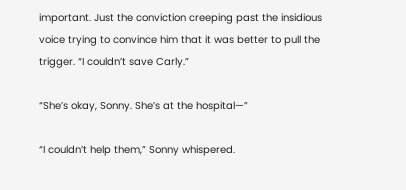important. Just the conviction creeping past the insidious voice trying to convince him that it was better to pull the trigger. “I couldn’t save Carly.”

“She’s okay, Sonny. She’s at the hospital—”

“I couldn’t help them,” Sonny whispered.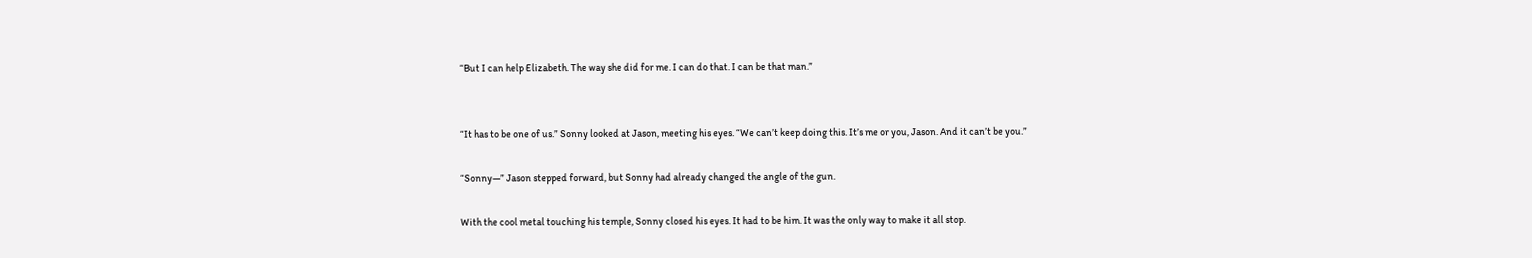“But I can help Elizabeth. The way she did for me. I can do that. I can be that man.”


“It has to be one of us.” Sonny looked at Jason, meeting his eyes. “We can’t keep doing this. It’s me or you, Jason. And it can’t be you.”

“Sonny—” Jason stepped forward, but Sonny had already changed the angle of the gun.

With the cool metal touching his temple, Sonny closed his eyes. It had to be him. It was the only way to make it all stop.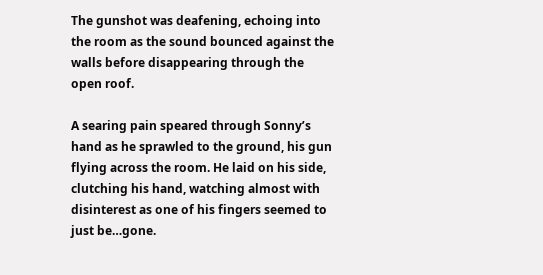The gunshot was deafening, echoing into the room as the sound bounced against the walls before disappearing through the open roof.

A searing pain speared through Sonny’s hand as he sprawled to the ground, his gun flying across the room. He laid on his side, clutching his hand, watching almost with disinterest as one of his fingers seemed to just be…gone.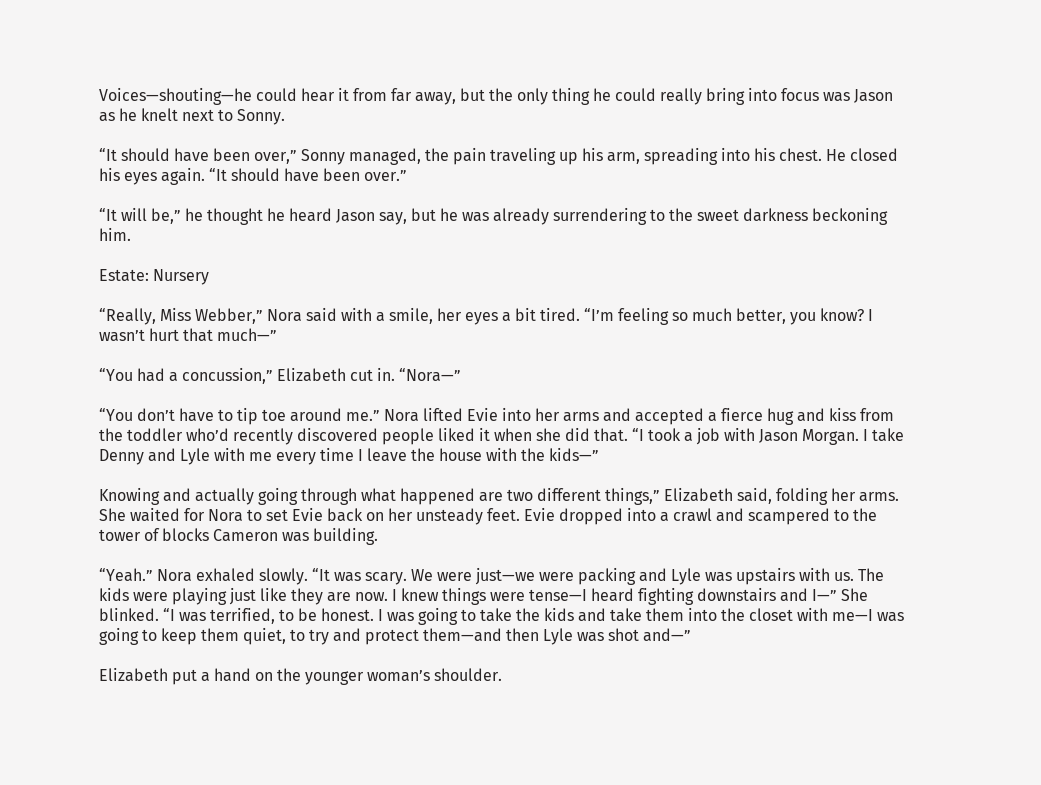Voices—shouting—he could hear it from far away, but the only thing he could really bring into focus was Jason as he knelt next to Sonny.

“It should have been over,” Sonny managed, the pain traveling up his arm, spreading into his chest. He closed his eyes again. “It should have been over.”

“It will be,” he thought he heard Jason say, but he was already surrendering to the sweet darkness beckoning him.

Estate: Nursery

“Really, Miss Webber,” Nora said with a smile, her eyes a bit tired. “I’m feeling so much better, you know? I wasn’t hurt that much—”

“You had a concussion,” Elizabeth cut in. “Nora—”

“You don’t have to tip toe around me.” Nora lifted Evie into her arms and accepted a fierce hug and kiss from the toddler who’d recently discovered people liked it when she did that. “I took a job with Jason Morgan. I take Denny and Lyle with me every time I leave the house with the kids—”

Knowing and actually going through what happened are two different things,” Elizabeth said, folding her arms. She waited for Nora to set Evie back on her unsteady feet. Evie dropped into a crawl and scampered to the tower of blocks Cameron was building.

“Yeah.” Nora exhaled slowly. “It was scary. We were just—we were packing and Lyle was upstairs with us. The kids were playing just like they are now. I knew things were tense—I heard fighting downstairs and I—” She blinked. “I was terrified, to be honest. I was going to take the kids and take them into the closet with me—I was going to keep them quiet, to try and protect them—and then Lyle was shot and—”

Elizabeth put a hand on the younger woman’s shoulder.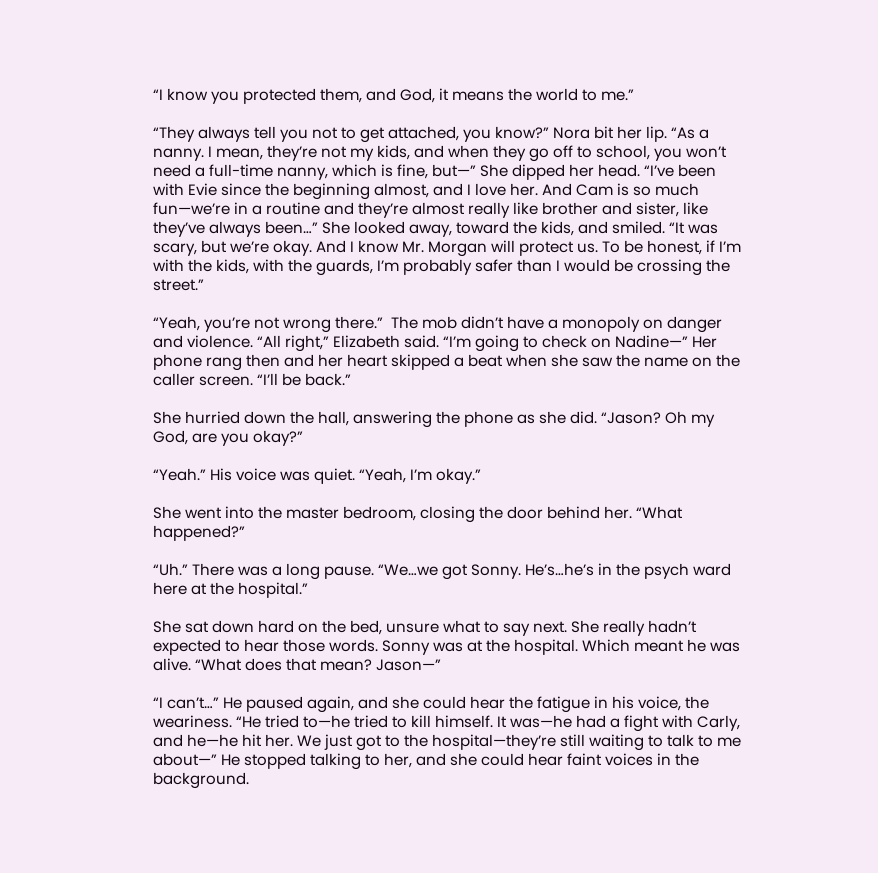“I know you protected them, and God, it means the world to me.”

“They always tell you not to get attached, you know?” Nora bit her lip. “As a nanny. I mean, they’re not my kids, and when they go off to school, you won’t need a full-time nanny, which is fine, but—” She dipped her head. “I’ve been with Evie since the beginning almost, and I love her. And Cam is so much fun—we’re in a routine and they’re almost really like brother and sister, like they’ve always been…” She looked away, toward the kids, and smiled. “It was scary, but we’re okay. And I know Mr. Morgan will protect us. To be honest, if I’m with the kids, with the guards, I’m probably safer than I would be crossing the street.”

“Yeah, you’re not wrong there.”  The mob didn’t have a monopoly on danger and violence. “All right,” Elizabeth said. “I’m going to check on Nadine—” Her phone rang then and her heart skipped a beat when she saw the name on the caller screen. “I’ll be back.”

She hurried down the hall, answering the phone as she did. “Jason? Oh my God, are you okay?”

“Yeah.” His voice was quiet. “Yeah, I’m okay.”

She went into the master bedroom, closing the door behind her. “What happened?”

“Uh.” There was a long pause. “We…we got Sonny. He’s…he’s in the psych ward here at the hospital.”

She sat down hard on the bed, unsure what to say next. She really hadn’t expected to hear those words. Sonny was at the hospital. Which meant he was alive. “What does that mean? Jason—”

“I can’t…” He paused again, and she could hear the fatigue in his voice, the weariness. “He tried to—he tried to kill himself. It was—he had a fight with Carly, and he—he hit her. We just got to the hospital—they’re still waiting to talk to me about—” He stopped talking to her, and she could hear faint voices in the background.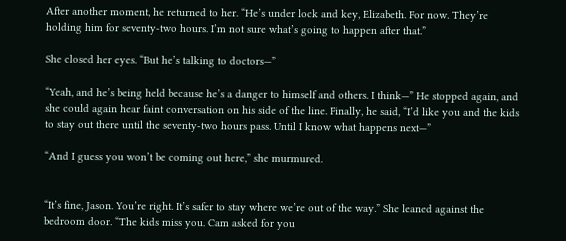After another moment, he returned to her. “He’s under lock and key, Elizabeth. For now. They’re holding him for seventy-two hours. I’m not sure what’s going to happen after that.”

She closed her eyes. “But he’s talking to doctors—”

“Yeah, and he’s being held because he’s a danger to himself and others. I think—” He stopped again, and she could again hear faint conversation on his side of the line. Finally, he said, “I’d like you and the kids to stay out there until the seventy-two hours pass. Until I know what happens next—”

“And I guess you won’t be coming out here,” she murmured.


“It’s fine, Jason. You’re right. It’s safer to stay where we’re out of the way.” She leaned against the bedroom door. “The kids miss you. Cam asked for you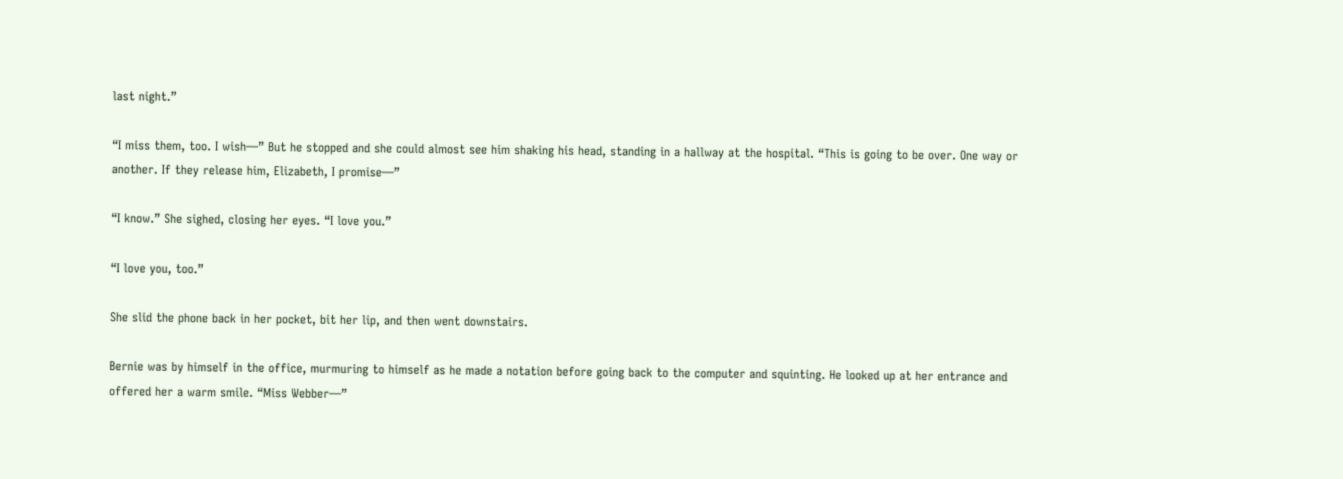last night.”

“I miss them, too. I wish—” But he stopped and she could almost see him shaking his head, standing in a hallway at the hospital. “This is going to be over. One way or another. If they release him, Elizabeth, I promise—”

“I know.” She sighed, closing her eyes. “I love you.”

“I love you, too.”

She slid the phone back in her pocket, bit her lip, and then went downstairs.

Bernie was by himself in the office, murmuring to himself as he made a notation before going back to the computer and squinting. He looked up at her entrance and offered her a warm smile. “Miss Webber—”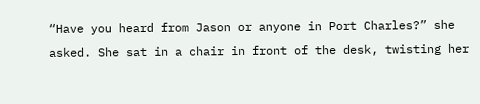“Have you heard from Jason or anyone in Port Charles?” she asked. She sat in a chair in front of the desk, twisting her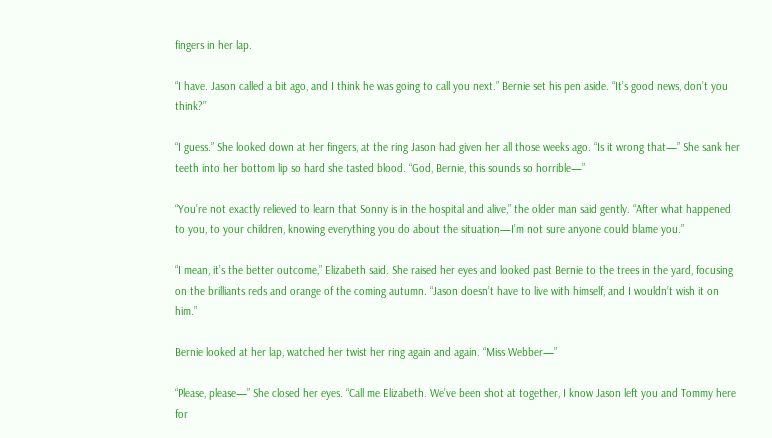fingers in her lap.

“I have. Jason called a bit ago, and I think he was going to call you next.” Bernie set his pen aside. “It’s good news, don’t you think?”

“I guess.” She looked down at her fingers, at the ring Jason had given her all those weeks ago. “Is it wrong that—” She sank her teeth into her bottom lip so hard she tasted blood. “God, Bernie, this sounds so horrible—”

“You’re not exactly relieved to learn that Sonny is in the hospital and alive,” the older man said gently. “After what happened to you, to your children, knowing everything you do about the situation—I’m not sure anyone could blame you.”

“I mean, it’s the better outcome,” Elizabeth said. She raised her eyes and looked past Bernie to the trees in the yard, focusing on the brilliants reds and orange of the coming autumn. “Jason doesn’t have to live with himself, and I wouldn’t wish it on him.”

Bernie looked at her lap, watched her twist her ring again and again. “Miss Webber—”

“Please, please—” She closed her eyes. “Call me Elizabeth. We’ve been shot at together, I know Jason left you and Tommy here for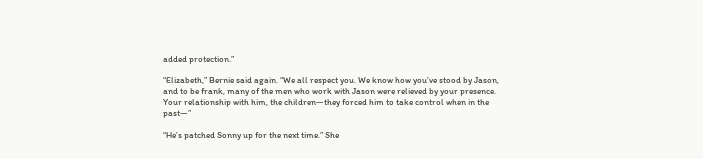added protection.”

“Elizabeth,” Bernie said again. “We all respect you. We know how you’ve stood by Jason, and to be frank, many of the men who work with Jason were relieved by your presence. Your relationship with him, the children—they forced him to take control when in the past—”

“He’s patched Sonny up for the next time.” She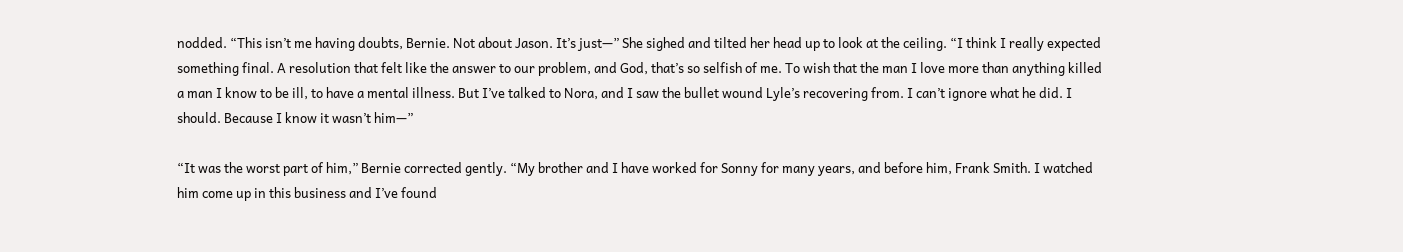nodded. “This isn’t me having doubts, Bernie. Not about Jason. It’s just—” She sighed and tilted her head up to look at the ceiling. “I think I really expected something final. A resolution that felt like the answer to our problem, and God, that’s so selfish of me. To wish that the man I love more than anything killed a man I know to be ill, to have a mental illness. But I’ve talked to Nora, and I saw the bullet wound Lyle’s recovering from. I can’t ignore what he did. I should. Because I know it wasn’t him—”

“It was the worst part of him,” Bernie corrected gently. “My brother and I have worked for Sonny for many years, and before him, Frank Smith. I watched him come up in this business and I’ve found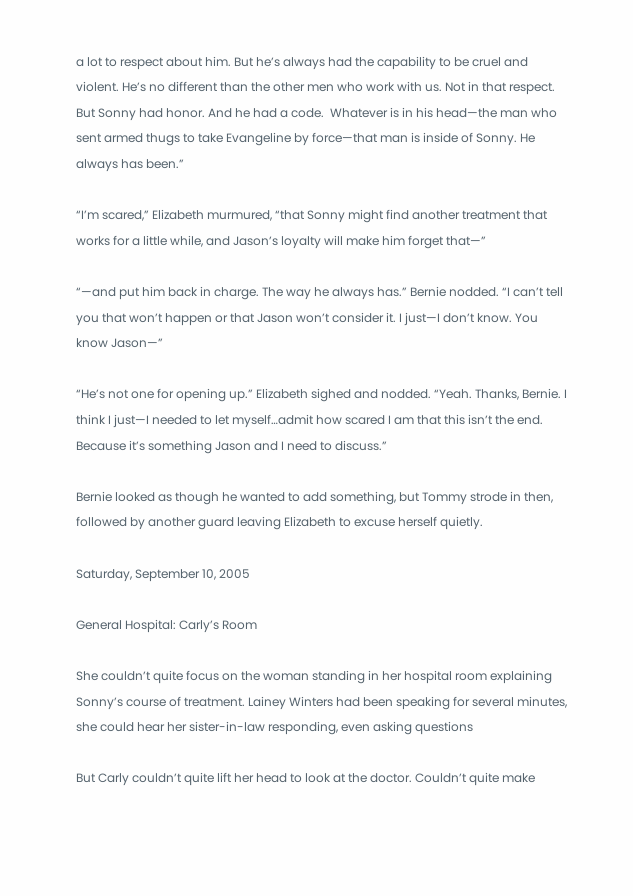a lot to respect about him. But he’s always had the capability to be cruel and violent. He’s no different than the other men who work with us. Not in that respect. But Sonny had honor. And he had a code.  Whatever is in his head—the man who sent armed thugs to take Evangeline by force—that man is inside of Sonny. He always has been.”

“I’m scared,” Elizabeth murmured, “that Sonny might find another treatment that works for a little while, and Jason’s loyalty will make him forget that—”

“—and put him back in charge. The way he always has.” Bernie nodded. “I can’t tell you that won’t happen or that Jason won’t consider it. I just—I don’t know. You know Jason—”

“He’s not one for opening up.” Elizabeth sighed and nodded. “Yeah. Thanks, Bernie. I think I just—I needed to let myself…admit how scared I am that this isn’t the end. Because it’s something Jason and I need to discuss.”

Bernie looked as though he wanted to add something, but Tommy strode in then, followed by another guard leaving Elizabeth to excuse herself quietly.

Saturday, September 10, 2005

General Hospital: Carly’s Room

She couldn’t quite focus on the woman standing in her hospital room explaining Sonny’s course of treatment. Lainey Winters had been speaking for several minutes, she could hear her sister-in-law responding, even asking questions

But Carly couldn’t quite lift her head to look at the doctor. Couldn’t quite make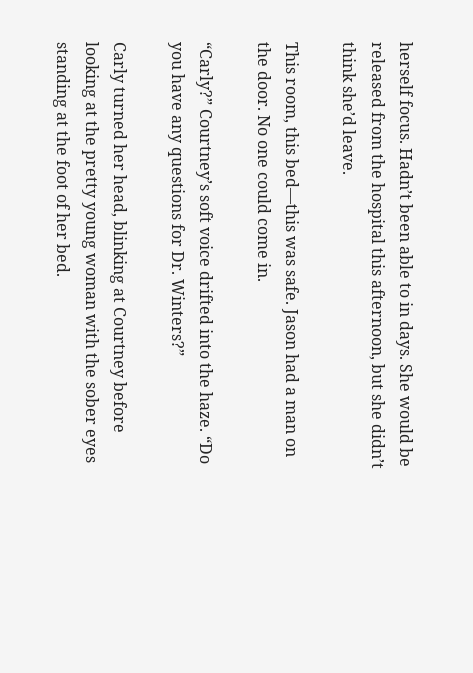herself focus. Hadn’t been able to in days. She would be released from the hospital this afternoon, but she didn’t think she’d leave.

This room, this bed—this was safe. Jason had a man on the door. No one could come in.

“Carly?” Courtney’s soft voice drifted into the haze. “Do you have any questions for Dr. Winters?”

Carly turned her head, blinking at Courtney before looking at the pretty young woman with the sober eyes standing at the foot of her bed.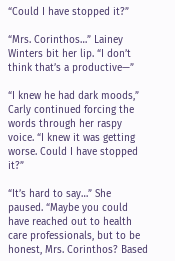“Could I have stopped it?”

“Mrs. Corinthos…” Lainey Winters bit her lip. “I don’t think that’s a productive—”

“I knew he had dark moods,” Carly continued forcing the words through her raspy voice. “I knew it was getting worse. Could I have stopped it?”

“It’s hard to say…” She paused. “Maybe you could have reached out to health care professionals, but to be honest, Mrs. Corinthos? Based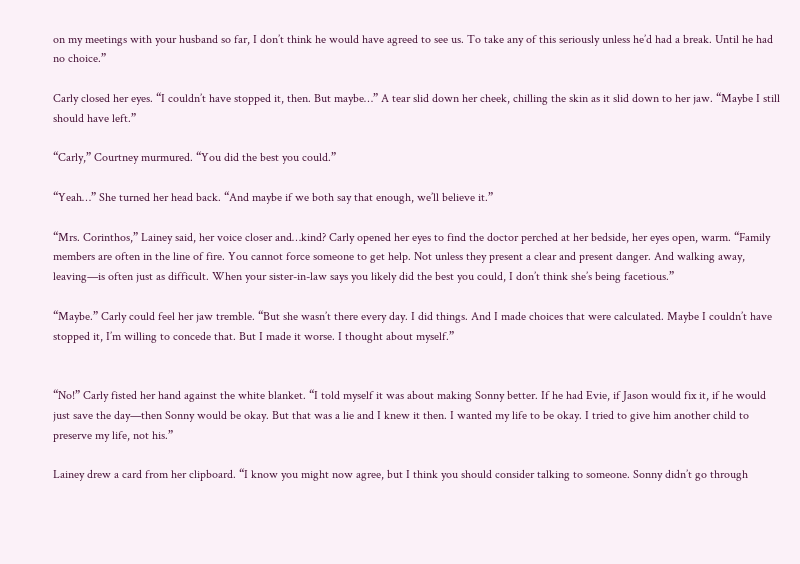on my meetings with your husband so far, I don’t think he would have agreed to see us. To take any of this seriously unless he’d had a break. Until he had no choice.”

Carly closed her eyes. “I couldn’t have stopped it, then. But maybe…” A tear slid down her cheek, chilling the skin as it slid down to her jaw. “Maybe I still should have left.”

“Carly,” Courtney murmured. “You did the best you could.”

“Yeah…” She turned her head back. “And maybe if we both say that enough, we’ll believe it.”

“Mrs. Corinthos,” Lainey said, her voice closer and…kind? Carly opened her eyes to find the doctor perched at her bedside, her eyes open, warm. “Family members are often in the line of fire. You cannot force someone to get help. Not unless they present a clear and present danger. And walking away, leaving—is often just as difficult. When your sister-in-law says you likely did the best you could, I don’t think she’s being facetious.”

“Maybe.” Carly could feel her jaw tremble. “But she wasn’t there every day. I did things. And I made choices that were calculated. Maybe I couldn’t have stopped it, I’m willing to concede that. But I made it worse. I thought about myself.”


“No!” Carly fisted her hand against the white blanket. “I told myself it was about making Sonny better. If he had Evie, if Jason would fix it, if he would just save the day—then Sonny would be okay. But that was a lie and I knew it then. I wanted my life to be okay. I tried to give him another child to preserve my life, not his.”

Lainey drew a card from her clipboard. “I know you might now agree, but I think you should consider talking to someone. Sonny didn’t go through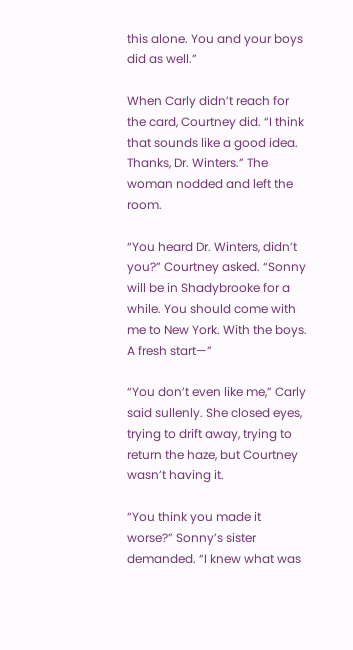this alone. You and your boys did as well.”

When Carly didn’t reach for the card, Courtney did. “I think that sounds like a good idea. Thanks, Dr. Winters.” The woman nodded and left the room.

“You heard Dr. Winters, didn’t you?” Courtney asked. “Sonny will be in Shadybrooke for a while. You should come with me to New York. With the boys. A fresh start—”

“You don’t even like me,” Carly said sullenly. She closed eyes, trying to drift away, trying to return the haze, but Courtney wasn’t having it.

“You think you made it worse?” Sonny’s sister demanded. “I knew what was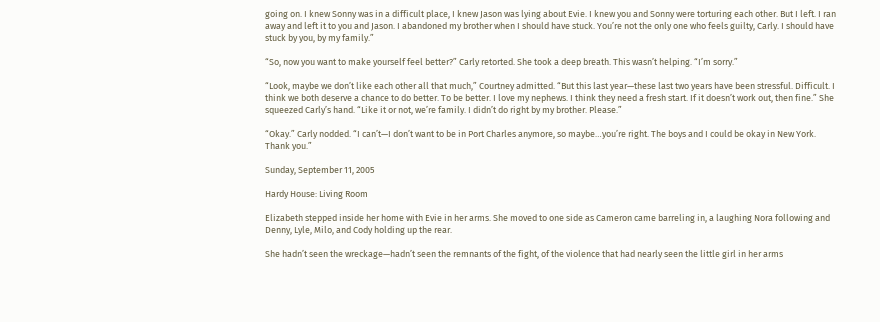going on. I knew Sonny was in a difficult place, I knew Jason was lying about Evie. I knew you and Sonny were torturing each other. But I left. I ran away and left it to you and Jason. I abandoned my brother when I should have stuck. You’re not the only one who feels guilty, Carly. I should have stuck by you, by my family.”

“So, now you want to make yourself feel better?” Carly retorted. She took a deep breath. This wasn’t helping. “I’m sorry.”

“Look, maybe we don’t like each other all that much,” Courtney admitted. “But this last year—these last two years have been stressful. Difficult. I think we both deserve a chance to do better. To be better. I love my nephews. I think they need a fresh start. If it doesn’t work out, then fine.” She squeezed Carly’s hand. “Like it or not, we’re family. I didn’t do right by my brother. Please.”

“Okay.” Carly nodded. “I can’t—I don’t want to be in Port Charles anymore, so maybe…you’re right. The boys and I could be okay in New York. Thank you.”

Sunday, September 11, 2005

Hardy House: Living Room

Elizabeth stepped inside her home with Evie in her arms. She moved to one side as Cameron came barreling in, a laughing Nora following and Denny, Lyle, Milo, and Cody holding up the rear.

She hadn’t seen the wreckage—hadn’t seen the remnants of the fight, of the violence that had nearly seen the little girl in her arms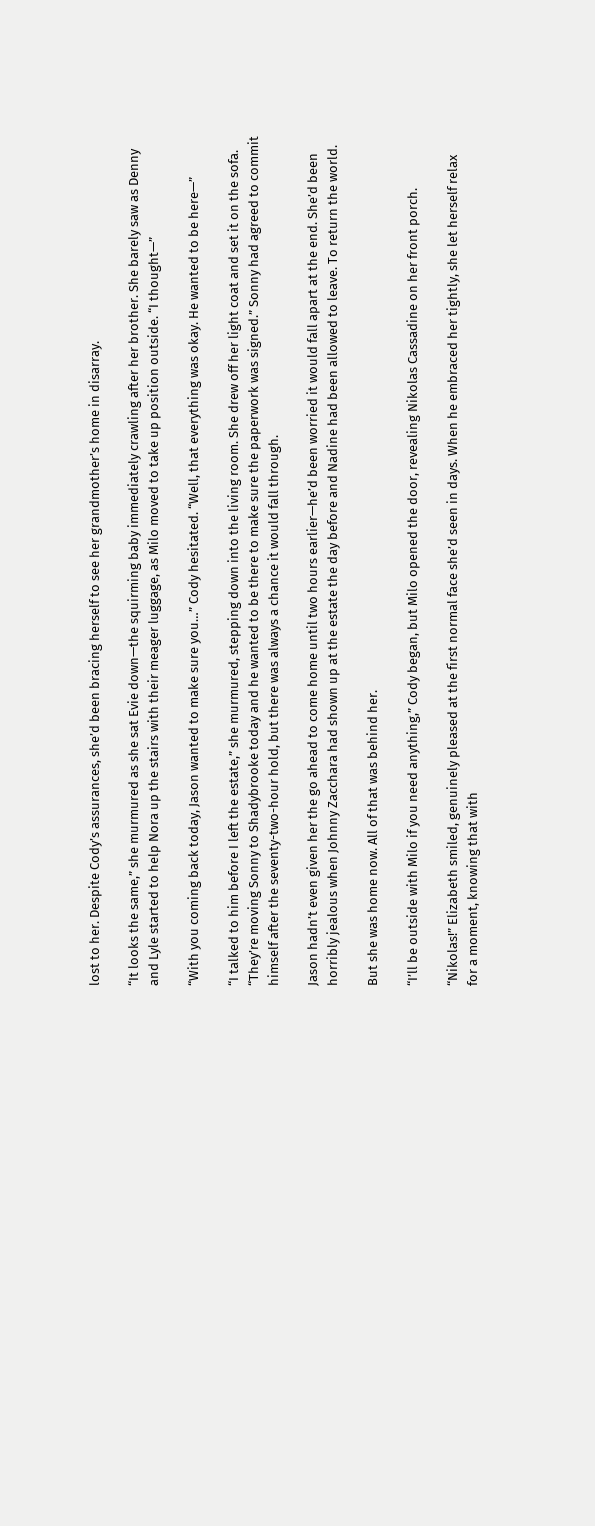lost to her. Despite Cody’s assurances, she’d been bracing herself to see her grandmother’s home in disarray.

“It looks the same,” she murmured as she sat Evie down—the squirming baby immediately crawling after her brother. She barely saw as Denny and Lyle started to help Nora up the stairs with their meager luggage, as Milo moved to take up position outside. “I thought—”

“With you coming back today, Jason wanted to make sure you…” Cody hesitated. “Well, that everything was okay. He wanted to be here—”

“I talked to him before I left the estate,” she murmured, stepping down into the living room. She drew off her light coat and set it on the sofa. “They’re moving Sonny to Shadybrooke today and he wanted to be there to make sure the paperwork was signed.” Sonny had agreed to commit himself after the seventy-two-hour hold, but there was always a chance it would fall through.

Jason hadn’t even given her the go ahead to come home until two hours earlier—he’d been worried it would fall apart at the end. She’d been horribly jealous when Johnny Zacchara had shown up at the estate the day before and Nadine had been allowed to leave. To return the world.

But she was home now. All of that was behind her.

“I’ll be outside with Milo if you need anything,” Cody began, but Milo opened the door, revealing Nikolas Cassadine on her front porch.

“Nikolas!” Elizabeth smiled, genuinely pleased at the first normal face she’d seen in days. When he embraced her tightly, she let herself relax for a moment, knowing that with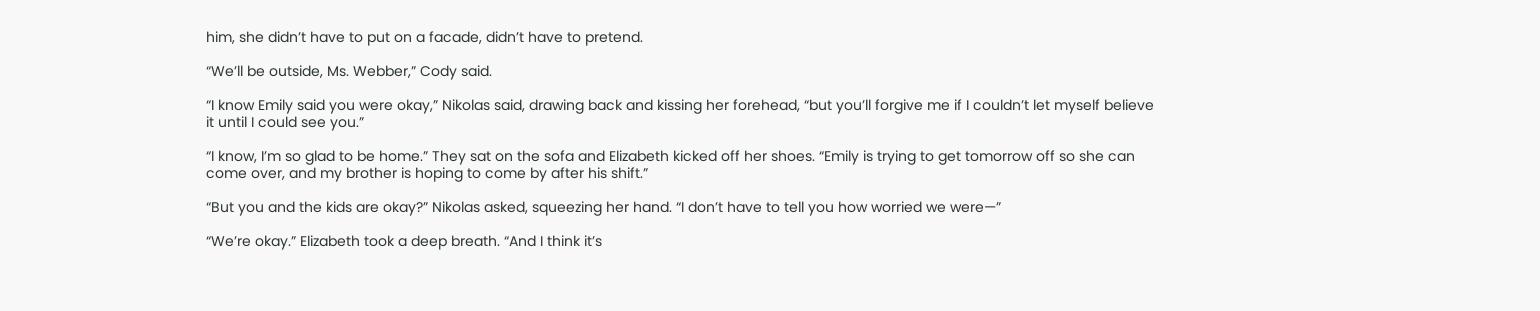him, she didn’t have to put on a facade, didn’t have to pretend.

“We’ll be outside, Ms. Webber,” Cody said.

“I know Emily said you were okay,” Nikolas said, drawing back and kissing her forehead, “but you’ll forgive me if I couldn’t let myself believe it until I could see you.”

“I know, I’m so glad to be home.” They sat on the sofa and Elizabeth kicked off her shoes. “Emily is trying to get tomorrow off so she can come over, and my brother is hoping to come by after his shift.”

“But you and the kids are okay?” Nikolas asked, squeezing her hand. “I don’t have to tell you how worried we were—”

“We’re okay.” Elizabeth took a deep breath. “And I think it’s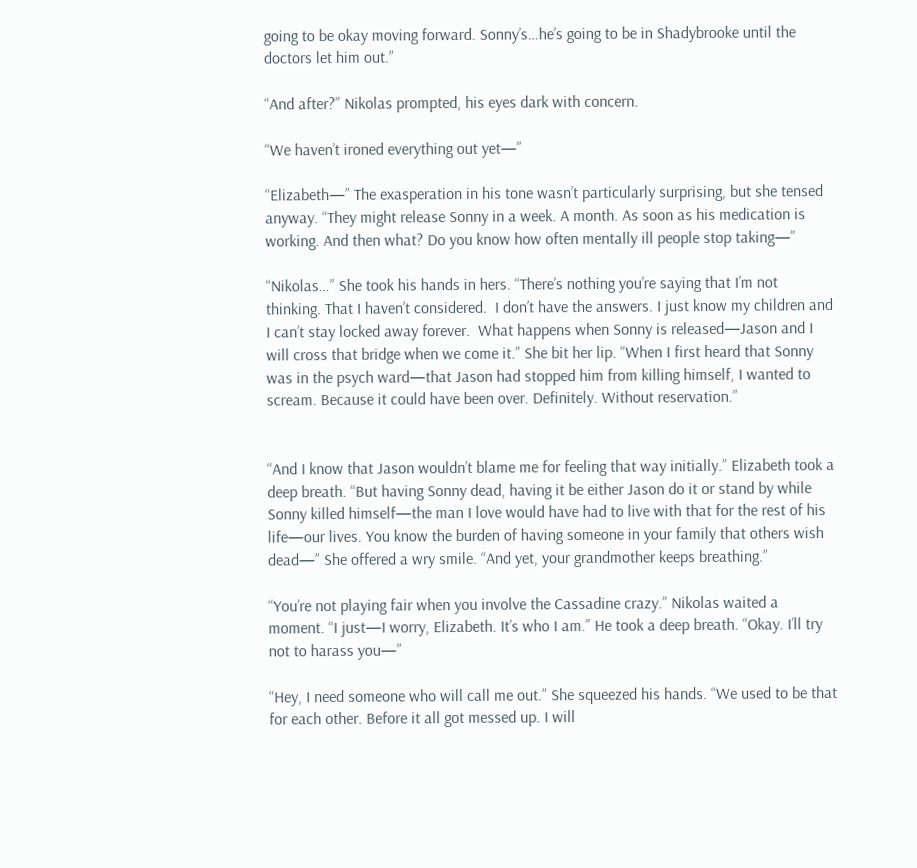going to be okay moving forward. Sonny’s…he’s going to be in Shadybrooke until the doctors let him out.”

“And after?” Nikolas prompted, his eyes dark with concern.

“We haven’t ironed everything out yet—”

“Elizabeth—” The exasperation in his tone wasn’t particularly surprising, but she tensed anyway. “They might release Sonny in a week. A month. As soon as his medication is working. And then what? Do you know how often mentally ill people stop taking—”

“Nikolas…” She took his hands in hers. “There’s nothing you’re saying that I’m not thinking. That I haven’t considered.  I don’t have the answers. I just know my children and I can’t stay locked away forever.  What happens when Sonny is released—Jason and I will cross that bridge when we come it.” She bit her lip. “When I first heard that Sonny was in the psych ward—that Jason had stopped him from killing himself, I wanted to scream. Because it could have been over. Definitely. Without reservation.”


“And I know that Jason wouldn’t blame me for feeling that way initially.” Elizabeth took a deep breath. “But having Sonny dead, having it be either Jason do it or stand by while Sonny killed himself—the man I love would have had to live with that for the rest of his life—our lives. You know the burden of having someone in your family that others wish dead—” She offered a wry smile. “And yet, your grandmother keeps breathing.”

“You’re not playing fair when you involve the Cassadine crazy.” Nikolas waited a moment. “I just—I worry, Elizabeth. It’s who I am.” He took a deep breath. “Okay. I’ll try not to harass you—”

“Hey, I need someone who will call me out.” She squeezed his hands. “We used to be that for each other. Before it all got messed up. I will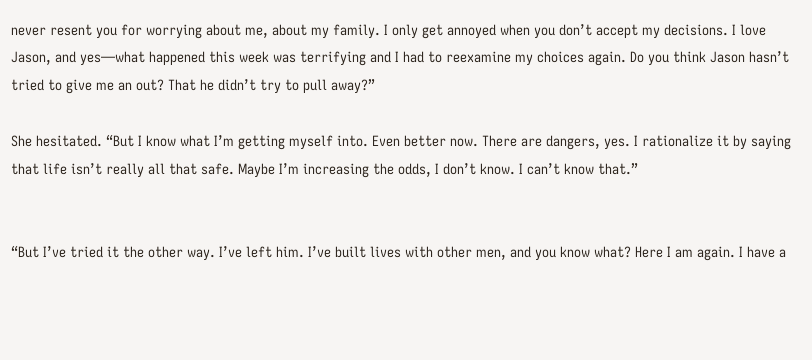never resent you for worrying about me, about my family. I only get annoyed when you don’t accept my decisions. I love Jason, and yes—what happened this week was terrifying and I had to reexamine my choices again. Do you think Jason hasn’t tried to give me an out? That he didn’t try to pull away?”

She hesitated. “But I know what I’m getting myself into. Even better now. There are dangers, yes. I rationalize it by saying that life isn’t really all that safe. Maybe I’m increasing the odds, I don’t know. I can’t know that.”


“But I’ve tried it the other way. I’ve left him. I’ve built lives with other men, and you know what? Here I am again. I have a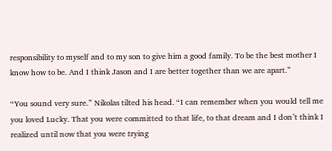responsibility to myself and to my son to give him a good family. To be the best mother I know how to be. And I think Jason and I are better together than we are apart.”

“You sound very sure.” Nikolas tilted his head. “I can remember when you would tell me you loved Lucky. That you were committed to that life, to that dream and I don’t think I realized until now that you were trying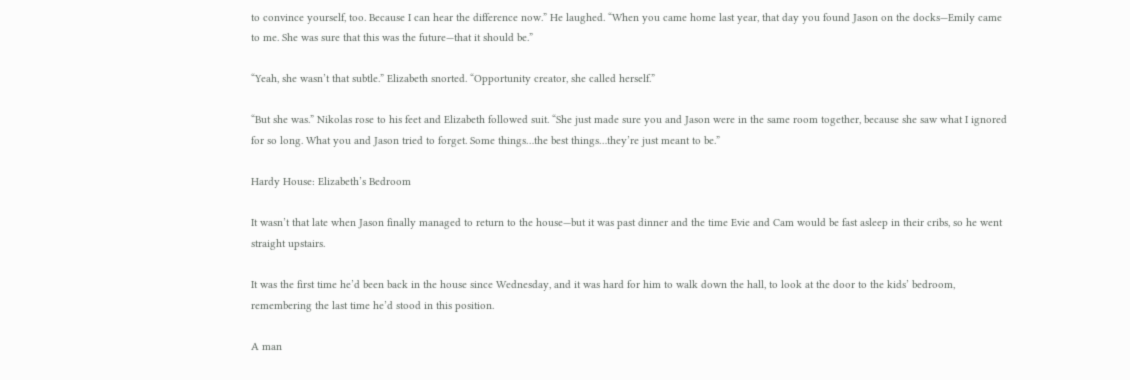to convince yourself, too. Because I can hear the difference now.” He laughed. “When you came home last year, that day you found Jason on the docks—Emily came to me. She was sure that this was the future—that it should be.”

“Yeah, she wasn’t that subtle.” Elizabeth snorted. “Opportunity creator, she called herself.”

“But she was.” Nikolas rose to his feet and Elizabeth followed suit. “She just made sure you and Jason were in the same room together, because she saw what I ignored for so long. What you and Jason tried to forget. Some things…the best things…they’re just meant to be.”

Hardy House: Elizabeth’s Bedroom

It wasn’t that late when Jason finally managed to return to the house—but it was past dinner and the time Evie and Cam would be fast asleep in their cribs, so he went straight upstairs.

It was the first time he’d been back in the house since Wednesday, and it was hard for him to walk down the hall, to look at the door to the kids’ bedroom, remembering the last time he’d stood in this position.

A man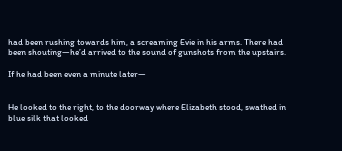had been rushing towards him, a screaming Evie in his arms. There had been shouting—he’d arrived to the sound of gunshots from the upstairs.

If he had been even a minute later—


He looked to the right, to the doorway where Elizabeth stood, swathed in blue silk that looked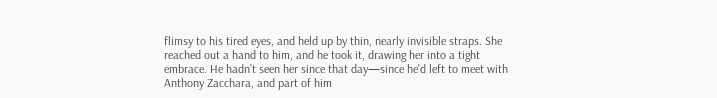flimsy to his tired eyes, and held up by thin, nearly invisible straps. She reached out a hand to him, and he took it, drawing her into a tight embrace. He hadn’t seen her since that day—since he’d left to meet with Anthony Zacchara, and part of him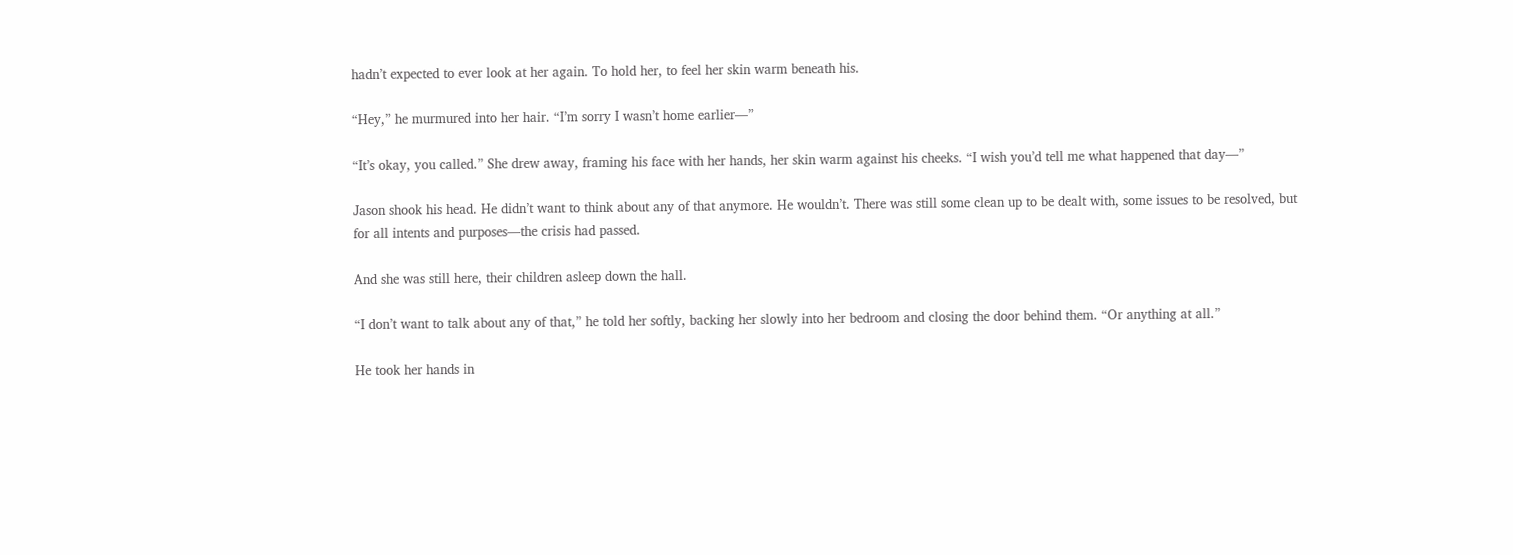hadn’t expected to ever look at her again. To hold her, to feel her skin warm beneath his.

“Hey,” he murmured into her hair. “I’m sorry I wasn’t home earlier—”

“It’s okay, you called.” She drew away, framing his face with her hands, her skin warm against his cheeks. “I wish you’d tell me what happened that day—”

Jason shook his head. He didn’t want to think about any of that anymore. He wouldn’t. There was still some clean up to be dealt with, some issues to be resolved, but for all intents and purposes—the crisis had passed.

And she was still here, their children asleep down the hall.

“I don’t want to talk about any of that,” he told her softly, backing her slowly into her bedroom and closing the door behind them. “Or anything at all.”

He took her hands in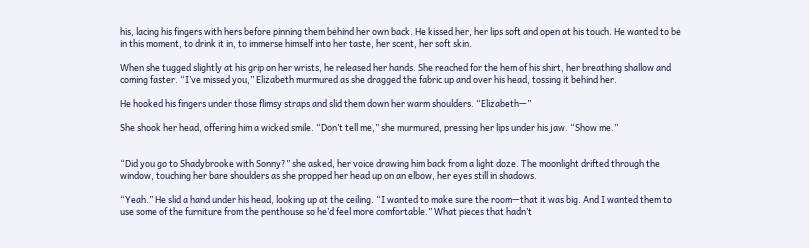his, lacing his fingers with hers before pinning them behind her own back. He kissed her, her lips soft and open at his touch. He wanted to be in this moment, to drink it in, to immerse himself into her taste, her scent, her soft skin.

When she tugged slightly at his grip on her wrists, he released her hands. She reached for the hem of his shirt, her breathing shallow and coming faster. “I’ve missed you,” Elizabeth murmured as she dragged the fabric up and over his head, tossing it behind her.

He hooked his fingers under those flimsy straps and slid them down her warm shoulders. “Elizabeth—”

She shook her head, offering him a wicked smile. “Don’t tell me,” she murmured, pressing her lips under his jaw. “Show me.”


“Did you go to Shadybrooke with Sonny?” she asked, her voice drawing him back from a light doze. The moonlight drifted through the window, touching her bare shoulders as she propped her head up on an elbow, her eyes still in shadows.

“Yeah.” He slid a hand under his head, looking up at the ceiling. “I wanted to make sure the room—that it was big. And I wanted them to use some of the furniture from the penthouse so he’d feel more comfortable.” What pieces that hadn’t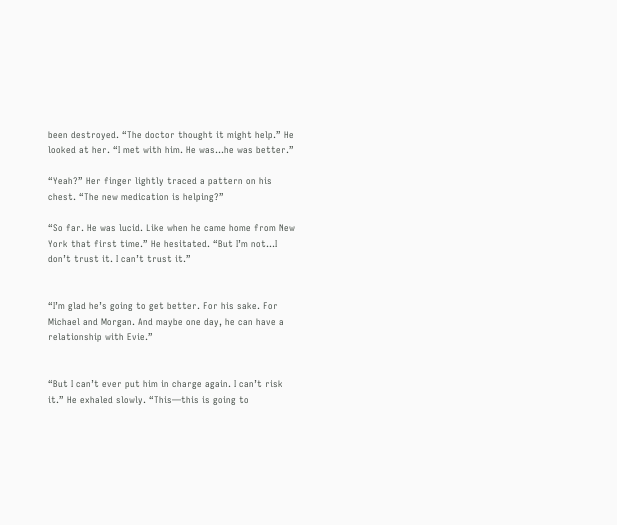been destroyed. “The doctor thought it might help.” He looked at her. “I met with him. He was…he was better.”

“Yeah?” Her finger lightly traced a pattern on his chest. “The new medication is helping?”

“So far. He was lucid. Like when he came home from New York that first time.” He hesitated. “But I’m not…I don’t trust it. I can’t trust it.”


“I’m glad he’s going to get better. For his sake. For Michael and Morgan. And maybe one day, he can have a relationship with Evie.”


“But I can’t ever put him in charge again. I can’t risk it.” He exhaled slowly. “This—this is going to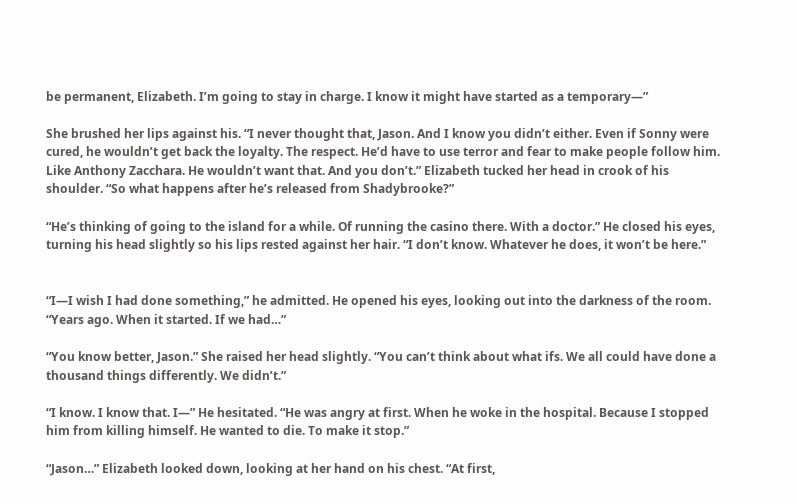be permanent, Elizabeth. I’m going to stay in charge. I know it might have started as a temporary—”

She brushed her lips against his. “I never thought that, Jason. And I know you didn’t either. Even if Sonny were cured, he wouldn’t get back the loyalty. The respect. He’d have to use terror and fear to make people follow him. Like Anthony Zacchara. He wouldn’t want that. And you don’t.” Elizabeth tucked her head in crook of his shoulder. “So what happens after he’s released from Shadybrooke?”

“He’s thinking of going to the island for a while. Of running the casino there. With a doctor.” He closed his eyes, turning his head slightly so his lips rested against her hair. “I don’t know. Whatever he does, it won’t be here.”


“I—I wish I had done something,” he admitted. He opened his eyes, looking out into the darkness of the room. “Years ago. When it started. If we had…”

“You know better, Jason.” She raised her head slightly. “You can’t think about what ifs. We all could have done a thousand things differently. We didn’t.”

“I know. I know that. I—” He hesitated. “He was angry at first. When he woke in the hospital. Because I stopped him from killing himself. He wanted to die. To make it stop.”

“Jason…” Elizabeth looked down, looking at her hand on his chest. “At first,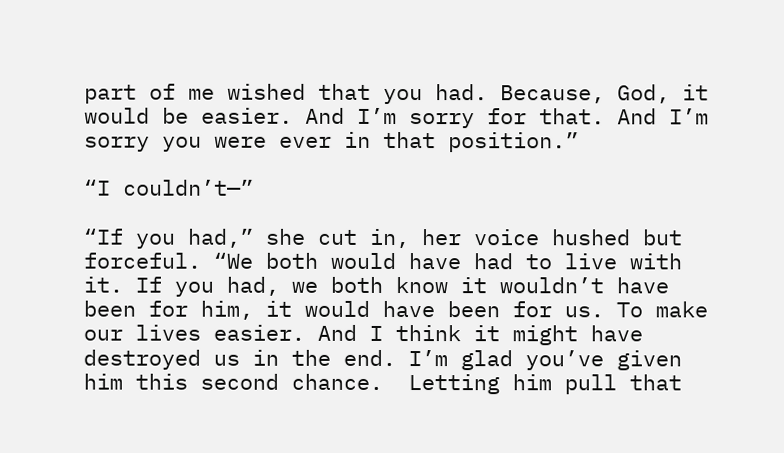part of me wished that you had. Because, God, it would be easier. And I’m sorry for that. And I’m sorry you were ever in that position.”

“I couldn’t—”

“If you had,” she cut in, her voice hushed but forceful. “We both would have had to live with it. If you had, we both know it wouldn’t have been for him, it would have been for us. To make our lives easier. And I think it might have destroyed us in the end. I’m glad you’ve given him this second chance.  Letting him pull that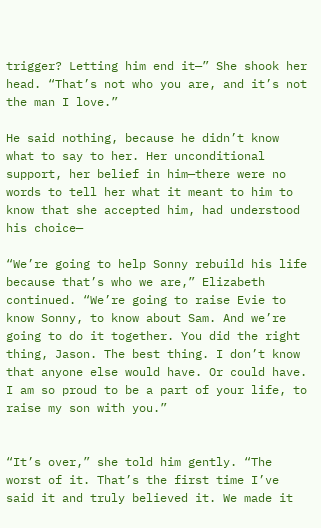trigger? Letting him end it—” She shook her head. “That’s not who you are, and it’s not the man I love.”

He said nothing, because he didn’t know what to say to her. Her unconditional support, her belief in him—there were no words to tell her what it meant to him to know that she accepted him, had understood his choice—

“We’re going to help Sonny rebuild his life because that’s who we are,” Elizabeth continued. “We’re going to raise Evie to know Sonny, to know about Sam. And we’re going to do it together. You did the right thing, Jason. The best thing. I don’t know that anyone else would have. Or could have. I am so proud to be a part of your life, to raise my son with you.”


“It’s over,” she told him gently. “The worst of it. That’s the first time I’ve said it and truly believed it. We made it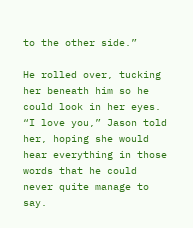to the other side.”

He rolled over, tucking her beneath him so he could look in her eyes. “I love you,” Jason told her, hoping she would hear everything in those words that he could never quite manage to say.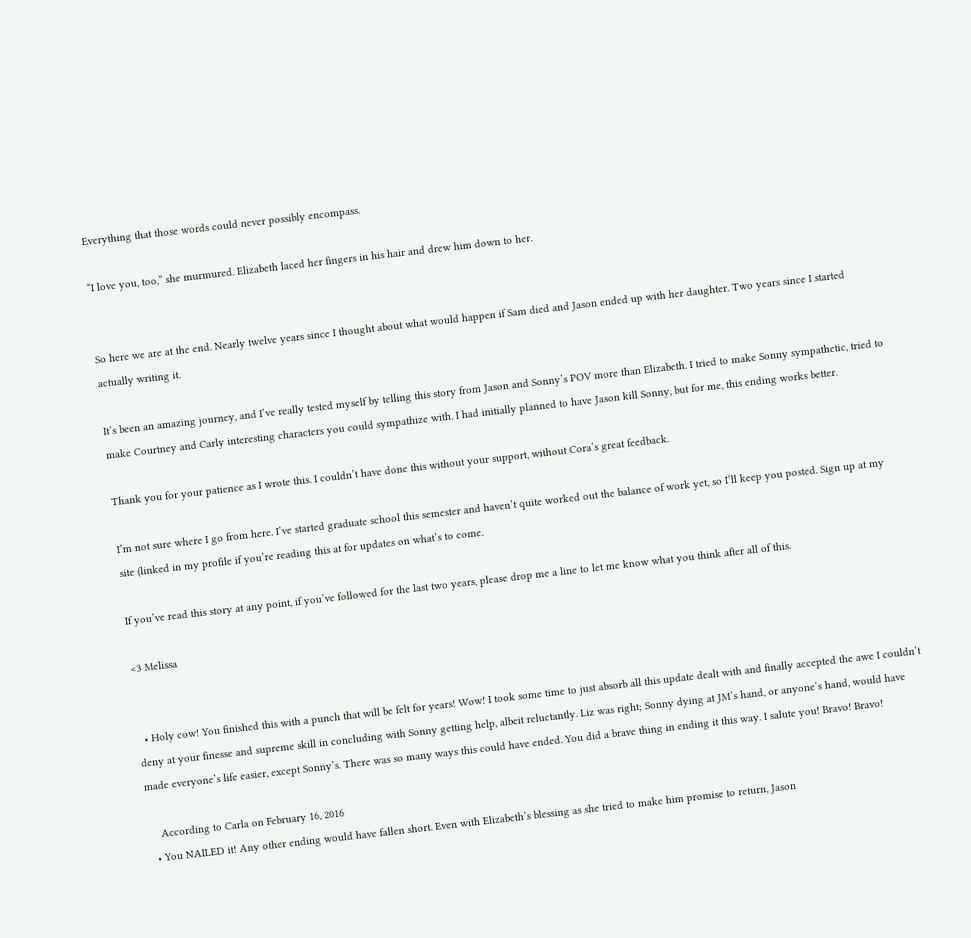Everything that those words could never possibly encompass.

“I love you, too,” she murmured. Elizabeth laced her fingers in his hair and drew him down to her.


So here we are at the end. Nearly twelve years since I thought about what would happen if Sam died and Jason ended up with her daughter. Two years since I started actually writing it.

It’s been an amazing journey, and I’ve really tested myself by telling this story from Jason and Sonny’s POV more than Elizabeth. I tried to make Sonny sympathetic, tried to make Courtney and Carly interesting characters you could sympathize with. I had initially planned to have Jason kill Sonny, but for me, this ending works better.

Thank you for your patience as I wrote this. I couldn’t have done this without your support, without Cora’s great feedback.

I’m not sure where I go from here. I’ve started graduate school this semester and haven’t quite worked out the balance of work yet, so I’ll keep you posted. Sign up at my site (linked in my profile if you’re reading this at for updates on what’s to come.

If you’ve read this story at any point, if you’ve followed for the last two years, please drop me a line to let me know what you think after all of this.

<3 Melissa


  • Holy cow! You finished this with a punch that will be felt for years! Wow! I took some time to just absorb all this update dealt with and finally accepted the awe I couldn’t deny at your finesse and supreme skill in concluding with Sonny getting help, albeit reluctantly. Liz was right; Sonny dying at JM’s hand, or anyone’s hand, would have made everyone’s life easier, except Sonny’s. There was so many ways this could have ended. You did a brave thing in ending it this way. I salute you! Bravo! Bravo!

    According to Carla on February 16, 2016
  • You NAILED it! Any other ending would have fallen short. Even with Elizabeth’s blessing as she tried to make him promise to return, Jason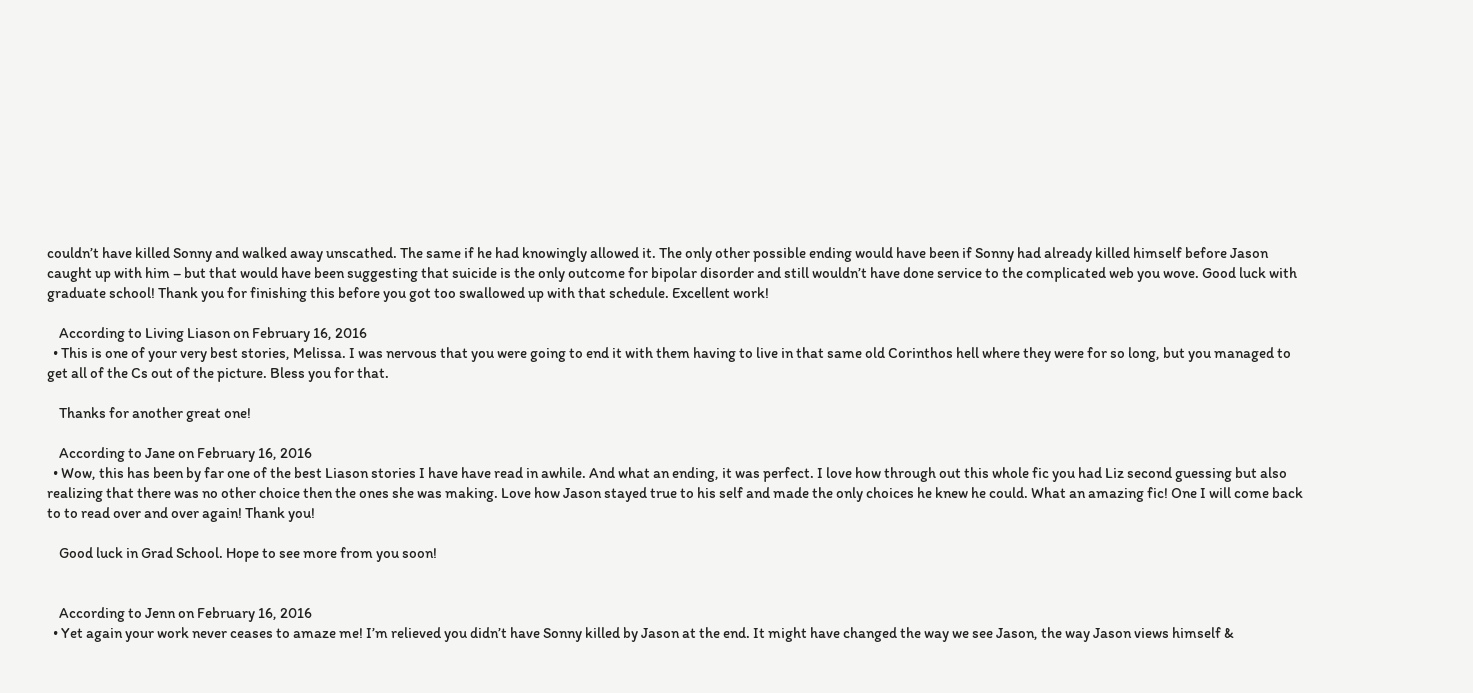couldn’t have killed Sonny and walked away unscathed. The same if he had knowingly allowed it. The only other possible ending would have been if Sonny had already killed himself before Jason caught up with him – but that would have been suggesting that suicide is the only outcome for bipolar disorder and still wouldn’t have done service to the complicated web you wove. Good luck with graduate school! Thank you for finishing this before you got too swallowed up with that schedule. Excellent work!

    According to Living Liason on February 16, 2016
  • This is one of your very best stories, Melissa. I was nervous that you were going to end it with them having to live in that same old Corinthos hell where they were for so long, but you managed to get all of the Cs out of the picture. Bless you for that.

    Thanks for another great one!

    According to Jane on February 16, 2016
  • Wow, this has been by far one of the best Liason stories I have have read in awhile. And what an ending, it was perfect. I love how through out this whole fic you had Liz second guessing but also realizing that there was no other choice then the ones she was making. Love how Jason stayed true to his self and made the only choices he knew he could. What an amazing fic! One I will come back to to read over and over again! Thank you!

    Good luck in Grad School. Hope to see more from you soon!


    According to Jenn on February 16, 2016
  • Yet again your work never ceases to amaze me! I’m relieved you didn’t have Sonny killed by Jason at the end. It might have changed the way we see Jason, the way Jason views himself &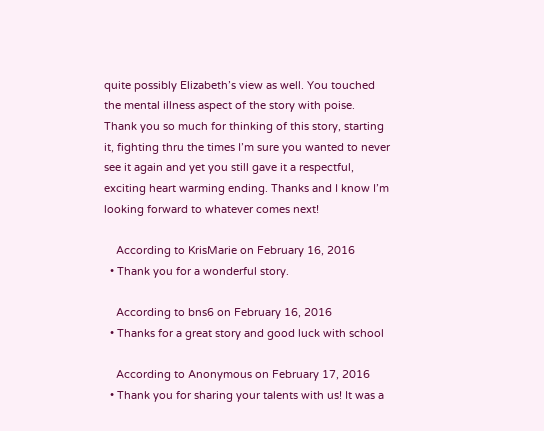quite possibly Elizabeth’s view as well. You touched the mental illness aspect of the story with poise. Thank you so much for thinking of this story, starting it, fighting thru the times I’m sure you wanted to never see it again and yet you still gave it a respectful, exciting heart warming ending. Thanks and I know I’m looking forward to whatever comes next!

    According to KrisMarie on February 16, 2016
  • Thank you for a wonderful story.

    According to bns6 on February 16, 2016
  • Thanks for a great story and good luck with school

    According to Anonymous on February 17, 2016
  • Thank you for sharing your talents with us! It was a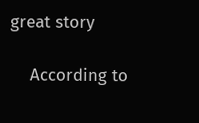great story

    According to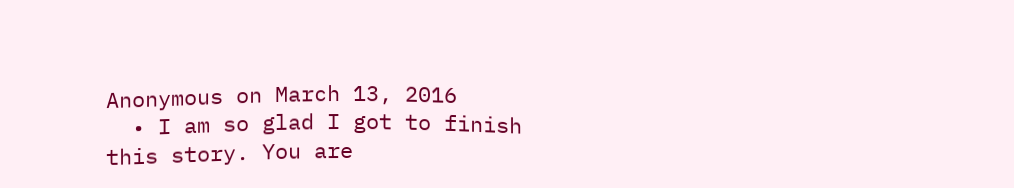Anonymous on March 13, 2016
  • I am so glad I got to finish this story. You are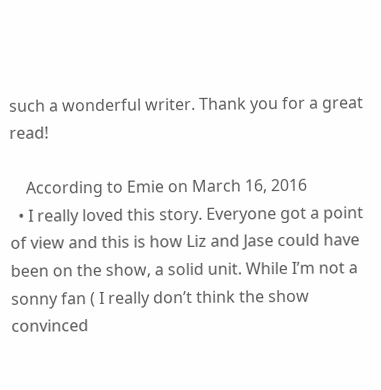such a wonderful writer. Thank you for a great read!

    According to Emie on March 16, 2016
  • I really loved this story. Everyone got a point of view and this is how Liz and Jase could have been on the show, a solid unit. While I’m not a sonny fan ( I really don’t think the show convinced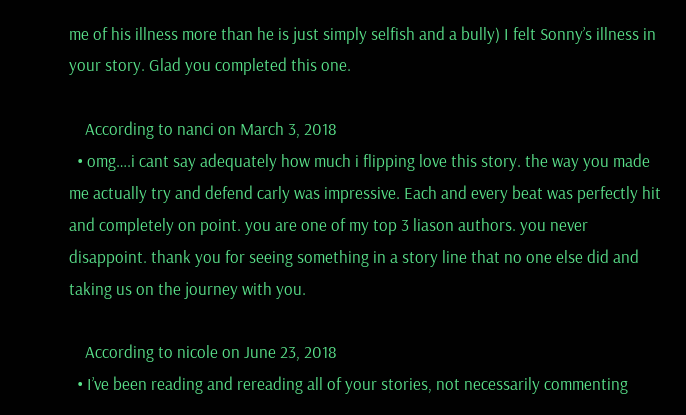me of his illness more than he is just simply selfish and a bully) I felt Sonny’s illness in your story. Glad you completed this one.

    According to nanci on March 3, 2018
  • omg….i cant say adequately how much i flipping love this story. the way you made me actually try and defend carly was impressive. Each and every beat was perfectly hit and completely on point. you are one of my top 3 liason authors. you never disappoint. thank you for seeing something in a story line that no one else did and taking us on the journey with you.

    According to nicole on June 23, 2018
  • I’ve been reading and rereading all of your stories, not necessarily commenting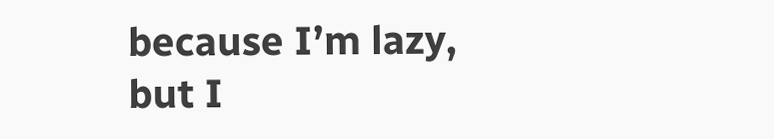because I’m lazy, but I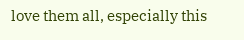love them all, especially this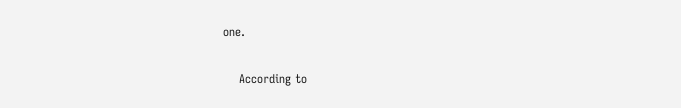one.

    According to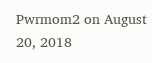Pwrmom2 on August 20, 2018